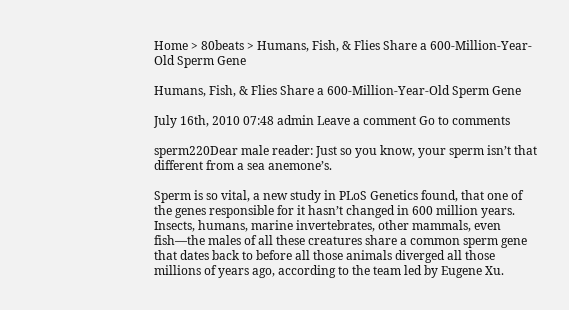Home > 80beats > Humans, Fish, & Flies Share a 600-Million-Year-Old Sperm Gene

Humans, Fish, & Flies Share a 600-Million-Year-Old Sperm Gene

July 16th, 2010 07:48 admin Leave a comment Go to comments

sperm220Dear male reader: Just so you know, your sperm isn’t that different from a sea anemone’s.

Sperm is so vital, a new study in PLoS Genetics found, that one of the genes responsible for it hasn’t changed in 600 million years. Insects, humans, marine invertebrates, other mammals, even fish—the males of all these creatures share a common sperm gene that dates back to before all those animals diverged all those millions of years ago, according to the team led by Eugene Xu.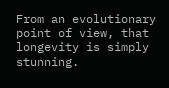From an evolutionary point of view, that longevity is simply stunning.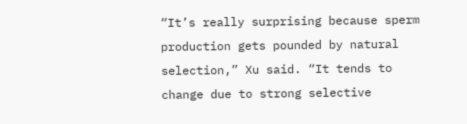“It’s really surprising because sperm production gets pounded by natural selection,” Xu said. “It tends to change due to strong selective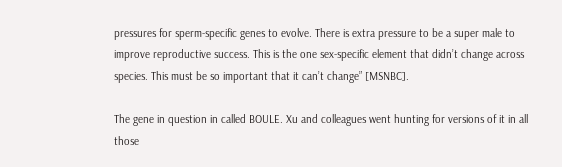pressures for sperm-specific genes to evolve. There is extra pressure to be a super male to improve reproductive success. This is the one sex-specific element that didn’t change across species. This must be so important that it can’t change” [MSNBC].

The gene in question in called BOULE. Xu and colleagues went hunting for versions of it in all those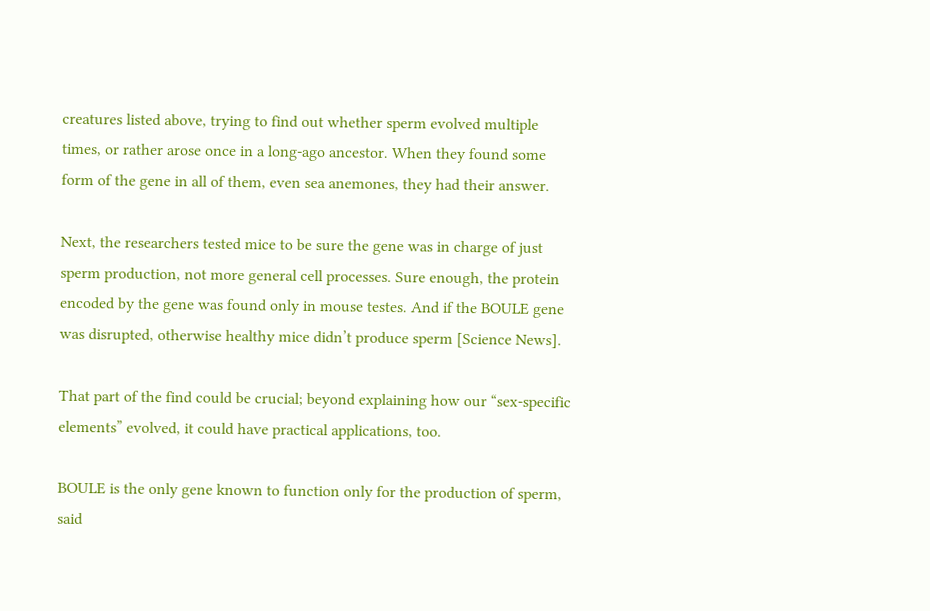creatures listed above, trying to find out whether sperm evolved multiple times, or rather arose once in a long-ago ancestor. When they found some form of the gene in all of them, even sea anemones, they had their answer.

Next, the researchers tested mice to be sure the gene was in charge of just sperm production, not more general cell processes. Sure enough, the protein encoded by the gene was found only in mouse testes. And if the BOULE gene was disrupted, otherwise healthy mice didn’t produce sperm [Science News].

That part of the find could be crucial; beyond explaining how our “sex-specific elements” evolved, it could have practical applications, too.

BOULE is the only gene known to function only for the production of sperm, said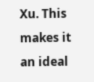Xu. This makes it an ideal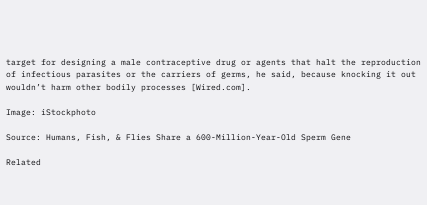target for designing a male contraceptive drug or agents that halt the reproduction of infectious parasites or the carriers of germs, he said, because knocking it out wouldn’t harm other bodily processes [Wired.com].

Image: iStockphoto

Source: Humans, Fish, & Flies Share a 600-Million-Year-Old Sperm Gene

Related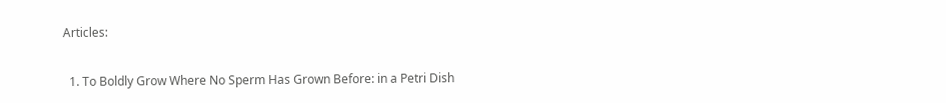Articles:

  1. To Boldly Grow Where No Sperm Has Grown Before: in a Petri Dish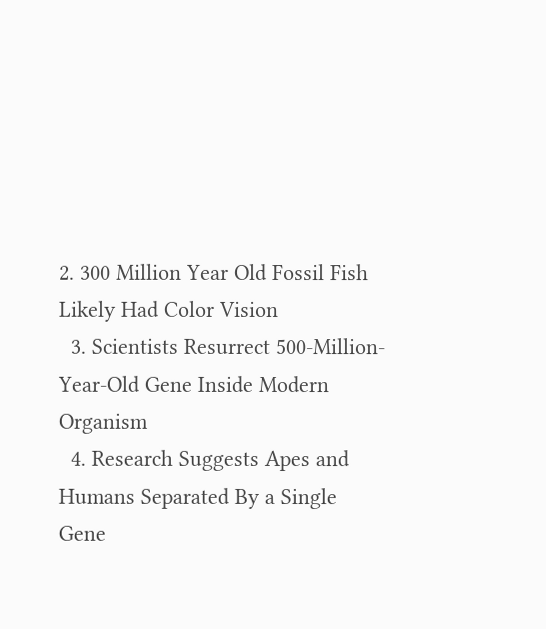2. 300 Million Year Old Fossil Fish Likely Had Color Vision
  3. Scientists Resurrect 500-Million-Year-Old Gene Inside Modern Organism
  4. Research Suggests Apes and Humans Separated By a Single Gene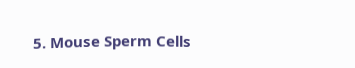5. Mouse Sperm Cells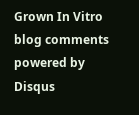Grown In Vitro
blog comments powered by Disqus